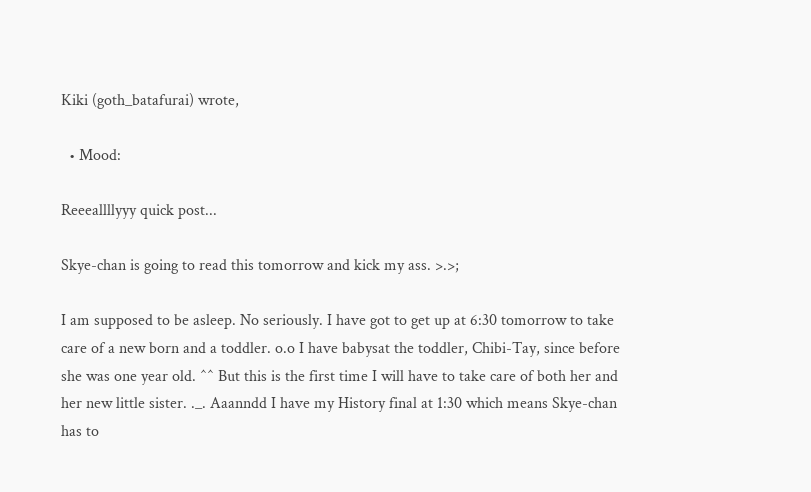Kiki (goth_batafurai) wrote,

  • Mood:

Reeeallllyyy quick post...

Skye-chan is going to read this tomorrow and kick my ass. >.>;

I am supposed to be asleep. No seriously. I have got to get up at 6:30 tomorrow to take care of a new born and a toddler. o.o I have babysat the toddler, Chibi-Tay, since before she was one year old. ^^ But this is the first time I will have to take care of both her and her new little sister. ._. Aaanndd I have my History final at 1:30 which means Skye-chan has to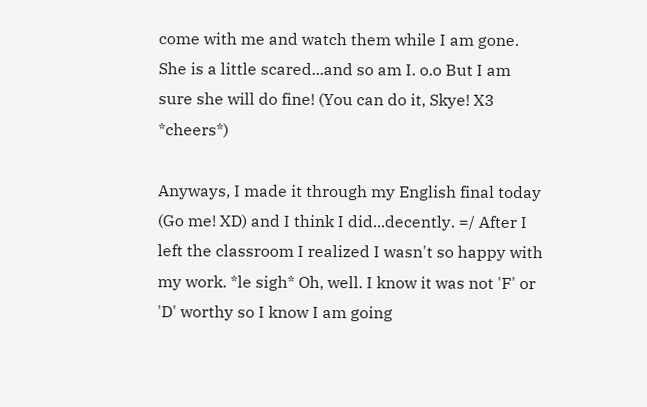come with me and watch them while I am gone. She is a little scared...and so am I. o.o But I am sure she will do fine! (You can do it, Skye! X3 *cheers*)

Anyways, I made it through my English final today (Go me! XD) and I think I did...decently. =/ After I left the classroom I realized I wasn't so happy with my work. *le sigh* Oh, well. I know it was not 'F' or 'D' worthy so I know I am going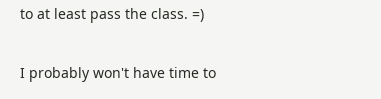to at least pass the class. =)

I probably won't have time to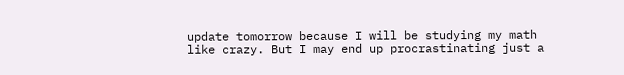update tomorrow because I will be studying my math like crazy. But I may end up procrastinating just a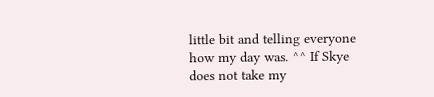little bit and telling everyone how my day was. ^^ If Skye does not take my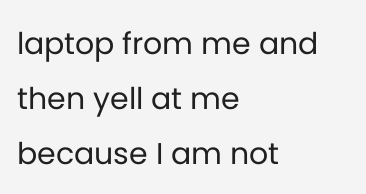laptop from me and then yell at me because I am not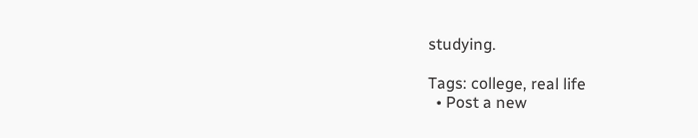studying.

Tags: college, real life
  • Post a new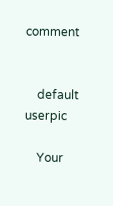comment


    default userpic

    Your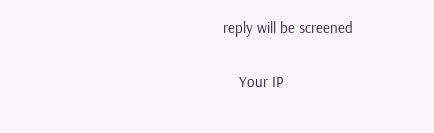reply will be screened

    Your IP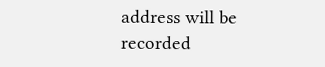address will be recorded